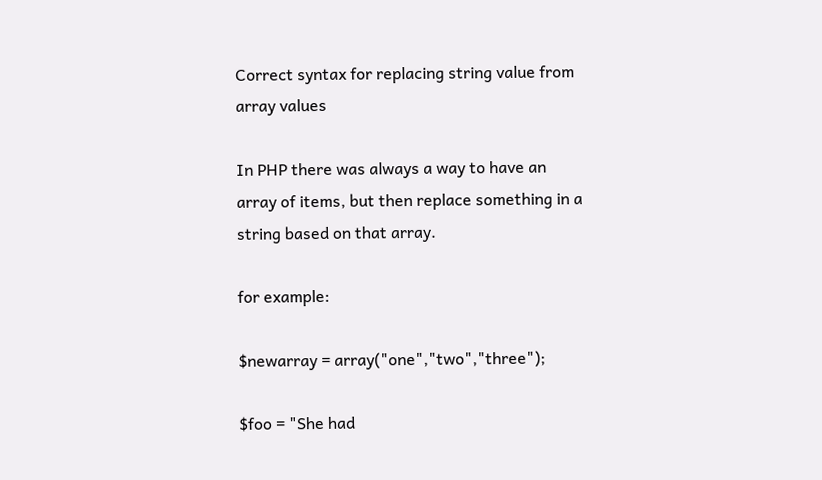Correct syntax for replacing string value from array values

In PHP there was always a way to have an array of items, but then replace something in a string based on that array.

for example:

$newarray = array("one","two","three");

$foo = "She had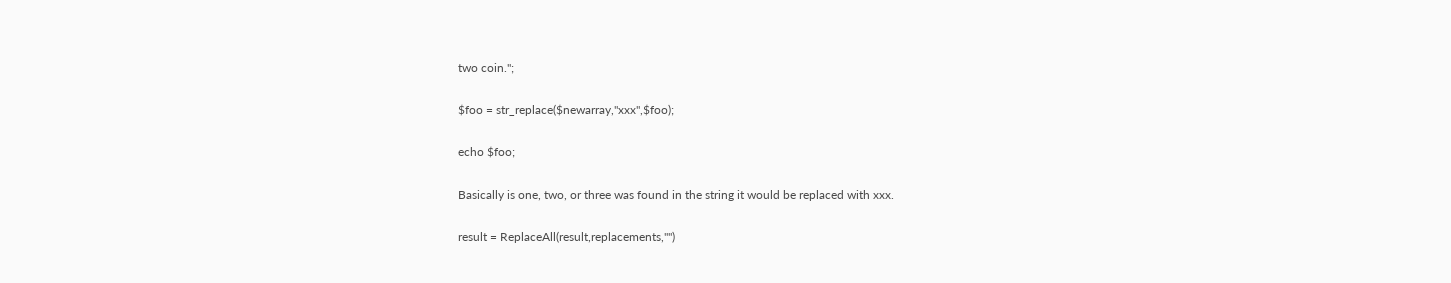two coin.";

$foo = str_replace($newarray,"xxx",$foo);

echo $foo;

Basically is one, two, or three was found in the string it would be replaced with xxx.

result = ReplaceAll(result,replacements,"")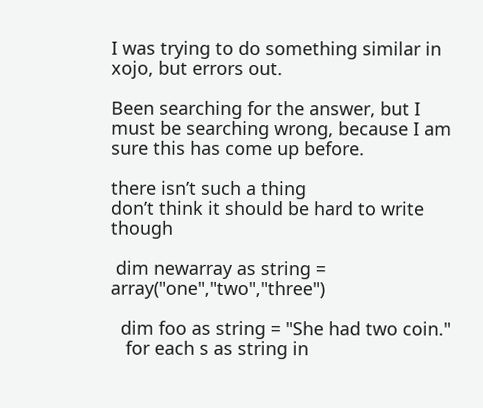I was trying to do something similar in xojo, but errors out.

Been searching for the answer, but I must be searching wrong, because I am sure this has come up before.

there isn’t such a thing
don’t think it should be hard to write though

 dim newarray as string = array("one","two","three")

  dim foo as string = "She had two coin."
   for each s as string in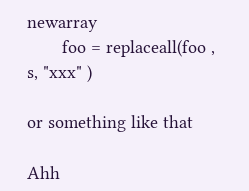newarray
       foo = replaceall(foo , s, "xxx" )

or something like that

Ahh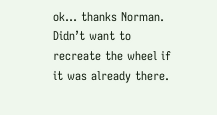ok… thanks Norman. Didn’t want to recreate the wheel if it was already there.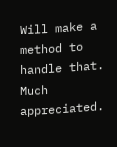Will make a method to handle that. Much appreciated.